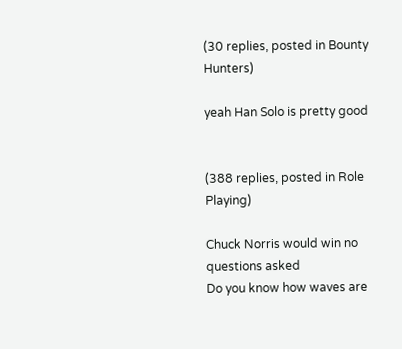(30 replies, posted in Bounty Hunters)

yeah Han Solo is pretty good


(388 replies, posted in Role Playing)

Chuck Norris would win no questions asked
Do you know how waves are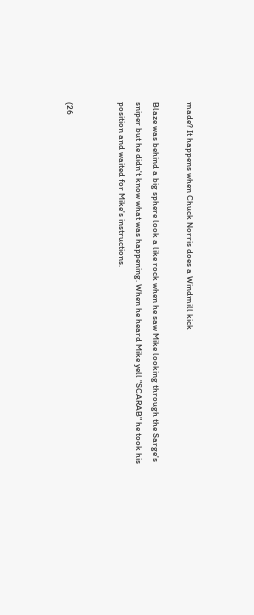made? It happens when Chuck Norris does a Windmill kick

Blaze was behind a big sphere look a like rock when he saw Mike looking through the Sarge's sniper but he didn't know what was happening. When he heard Mike yell "SCARAB" he took his position and waited for Mike's instructions.


(26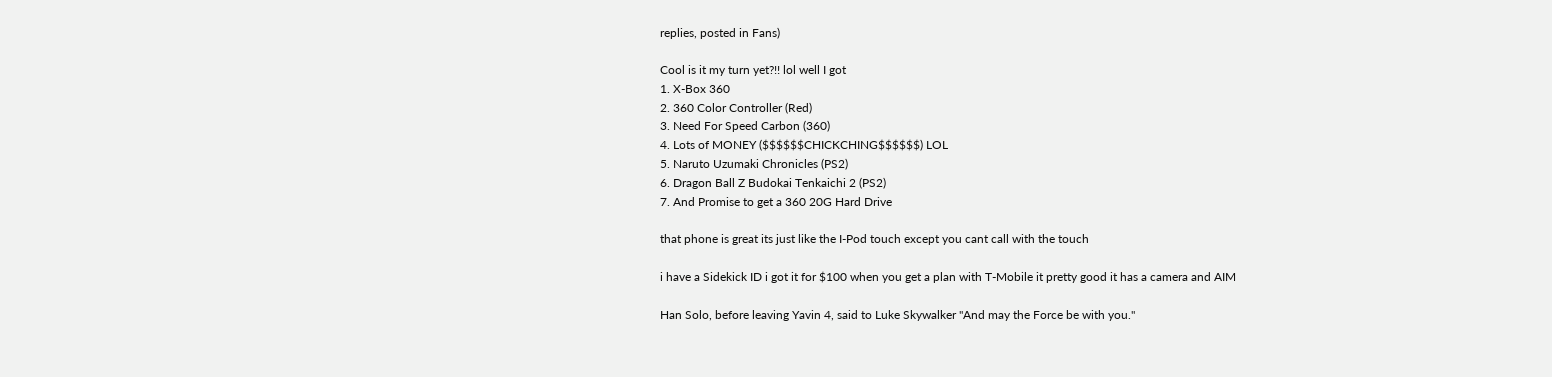replies, posted in Fans)

Cool is it my turn yet?!! lol well I got
1. X-Box 360
2. 360 Color Controller (Red)
3. Need For Speed Carbon (360)
4. Lots of MONEY ($$$$$$CHICKCHING$$$$$$) LOL
5. Naruto Uzumaki Chronicles (PS2)
6. Dragon Ball Z Budokai Tenkaichi 2 (PS2)
7. And Promise to get a 360 20G Hard Drive

that phone is great its just like the I-Pod touch except you cant call with the touch

i have a Sidekick ID i got it for $100 when you get a plan with T-Mobile it pretty good it has a camera and AIM

Han Solo, before leaving Yavin 4, said to Luke Skywalker "And may the Force be with you."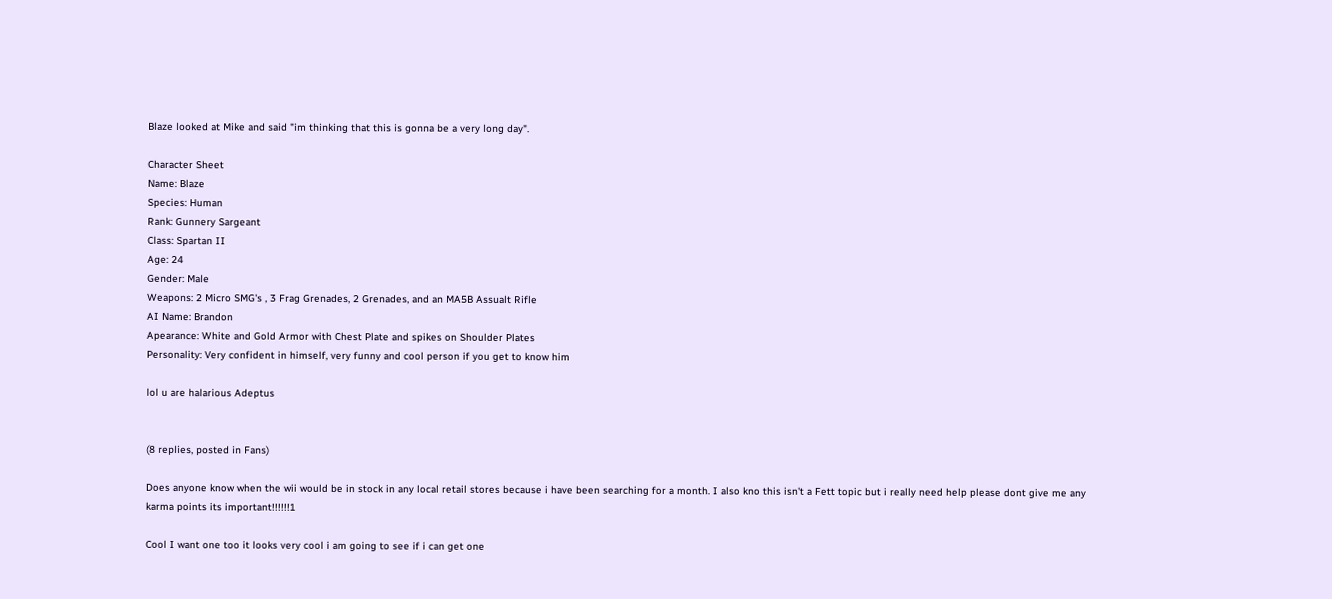Blaze looked at Mike and said "im thinking that this is gonna be a very long day".

Character Sheet
Name: Blaze
Species: Human
Rank: Gunnery Sargeant
Class: Spartan II
Age: 24
Gender: Male
Weapons: 2 Micro SMG's , 3 Frag Grenades, 2 Grenades, and an MA5B Assualt Rifle
AI Name: Brandon
Apearance: White and Gold Armor with Chest Plate and spikes on Shoulder Plates
Personality: Very confident in himself, very funny and cool person if you get to know him

lol u are halarious Adeptus


(8 replies, posted in Fans)

Does anyone know when the wii would be in stock in any local retail stores because i have been searching for a month. I also kno this isn't a Fett topic but i really need help please dont give me any karma points its important!!!!!!1

Cool I want one too it looks very cool i am going to see if i can get one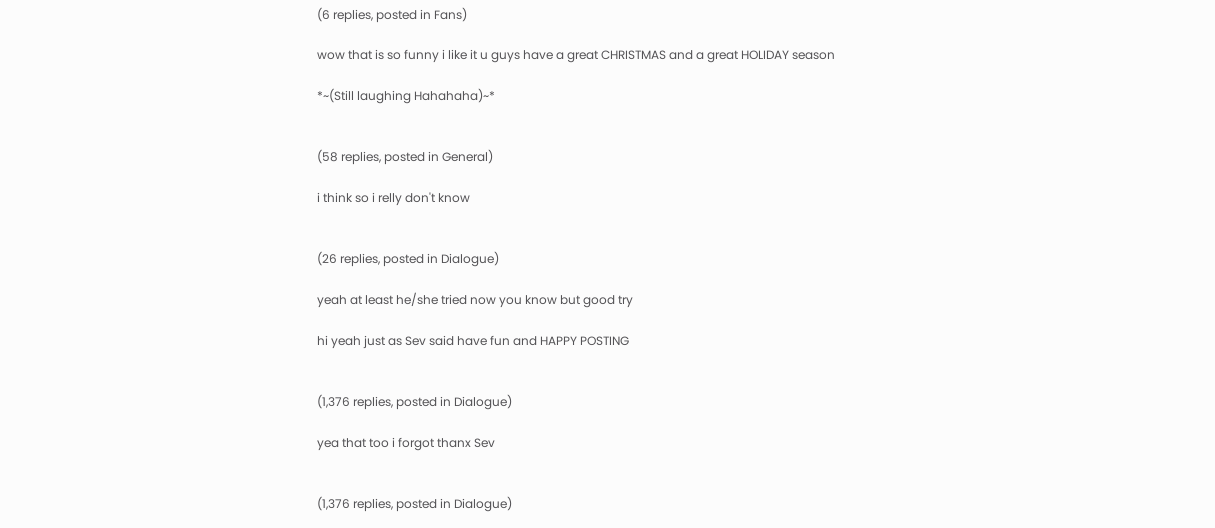(6 replies, posted in Fans)

wow that is so funny i like it u guys have a great CHRISTMAS and a great HOLIDAY season

*~(Still laughing Hahahaha)~*


(58 replies, posted in General)

i think so i relly don't know


(26 replies, posted in Dialogue)

yeah at least he/she tried now you know but good try

hi yeah just as Sev said have fun and HAPPY POSTING


(1,376 replies, posted in Dialogue)

yea that too i forgot thanx Sev


(1,376 replies, posted in Dialogue)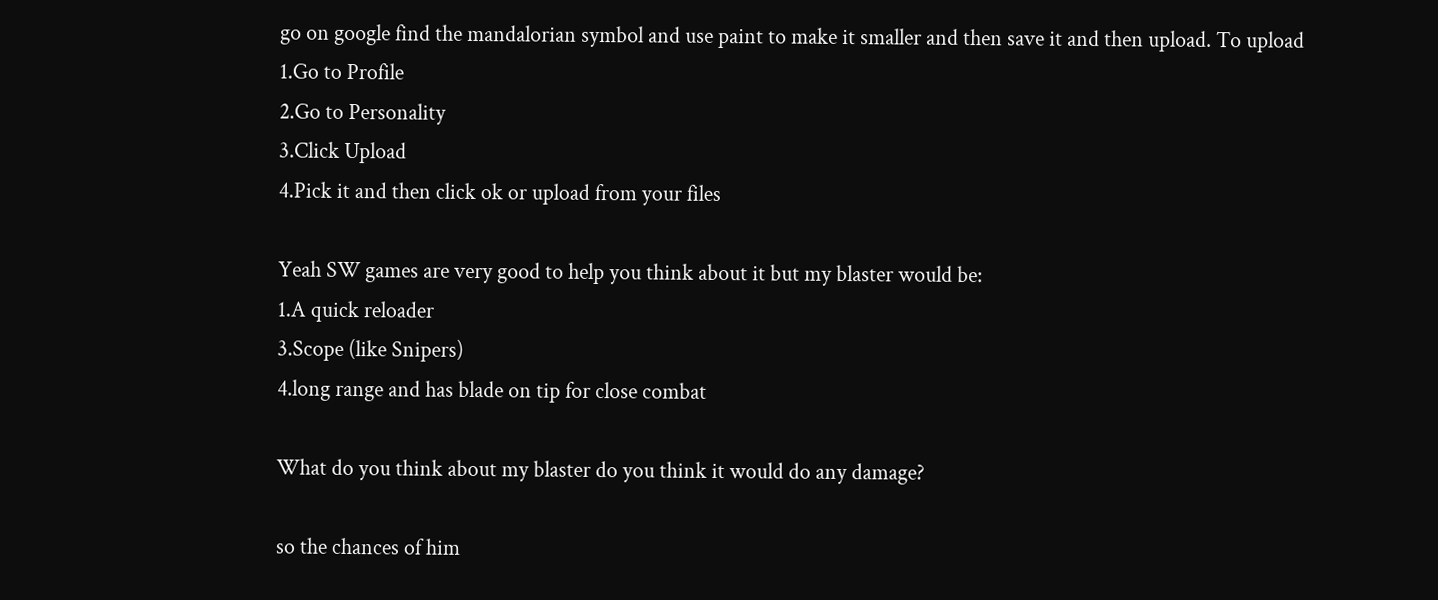go on google find the mandalorian symbol and use paint to make it smaller and then save it and then upload. To upload
1.Go to Profile
2.Go to Personality
3.Click Upload
4.Pick it and then click ok or upload from your files

Yeah SW games are very good to help you think about it but my blaster would be:
1.A quick reloader
3.Scope (like Snipers)
4.long range and has blade on tip for close combat

What do you think about my blaster do you think it would do any damage?

so the chances of him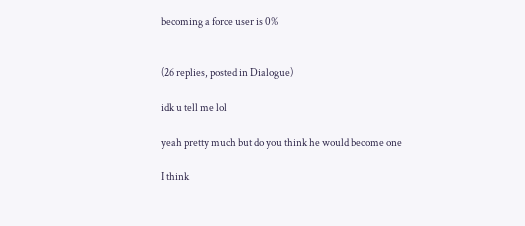becoming a force user is 0%


(26 replies, posted in Dialogue)

idk u tell me lol

yeah pretty much but do you think he would become one

I think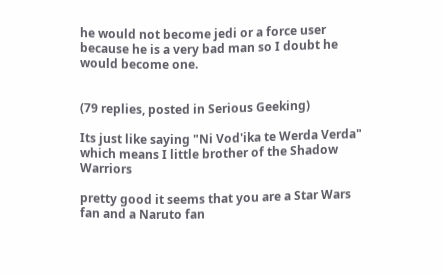he would not become jedi or a force user because he is a very bad man so I doubt he would become one.


(79 replies, posted in Serious Geeking)

Its just like saying "Ni Vod'ika te Werda Verda" which means I little brother of the Shadow Warriors

pretty good it seems that you are a Star Wars fan and a Naruto fan